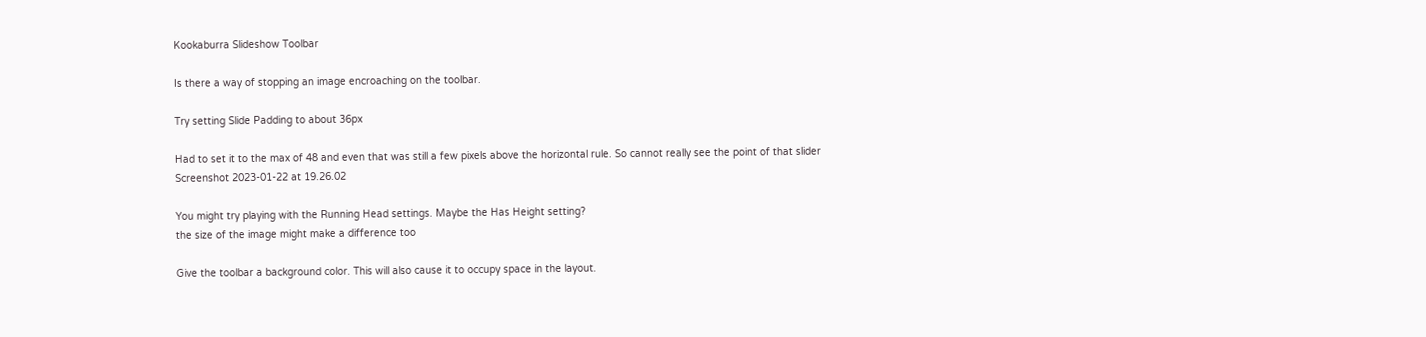Kookaburra Slideshow Toolbar

Is there a way of stopping an image encroaching on the toolbar.

Try setting Slide Padding to about 36px

Had to set it to the max of 48 and even that was still a few pixels above the horizontal rule. So cannot really see the point of that slider
Screenshot 2023-01-22 at 19.26.02

You might try playing with the Running Head settings. Maybe the Has Height setting?
the size of the image might make a difference too

Give the toolbar a background color. This will also cause it to occupy space in the layout.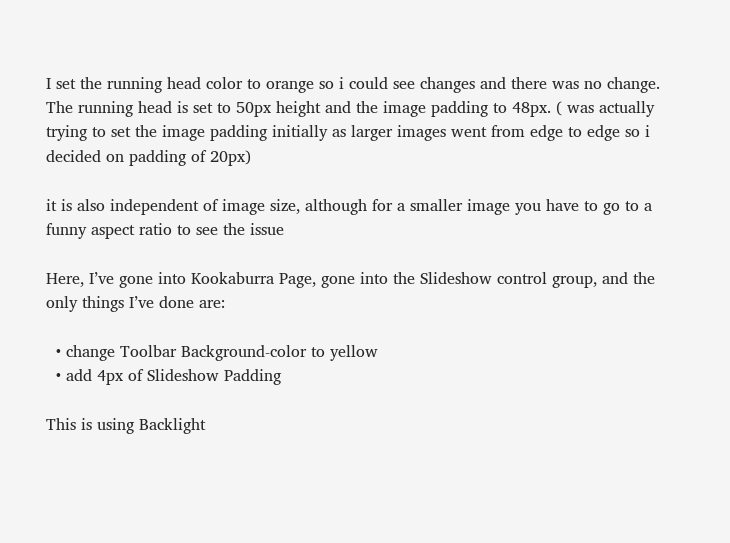I set the running head color to orange so i could see changes and there was no change.
The running head is set to 50px height and the image padding to 48px. ( was actually trying to set the image padding initially as larger images went from edge to edge so i decided on padding of 20px)

it is also independent of image size, although for a smaller image you have to go to a funny aspect ratio to see the issue

Here, I’ve gone into Kookaburra Page, gone into the Slideshow control group, and the only things I’ve done are:

  • change Toolbar Background-color to yellow
  • add 4px of Slideshow Padding

This is using Backlight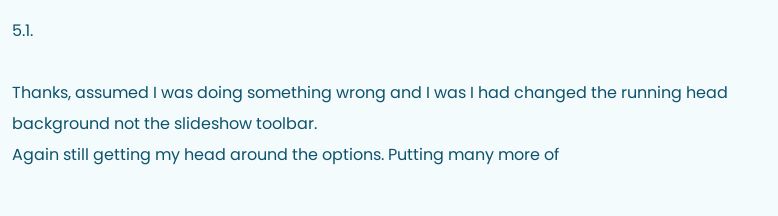5.1.

Thanks, assumed I was doing something wrong and I was I had changed the running head background not the slideshow toolbar.
Again still getting my head around the options. Putting many more of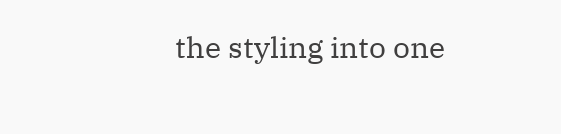the styling into one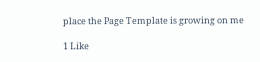place the Page Template is growing on me

1 Like